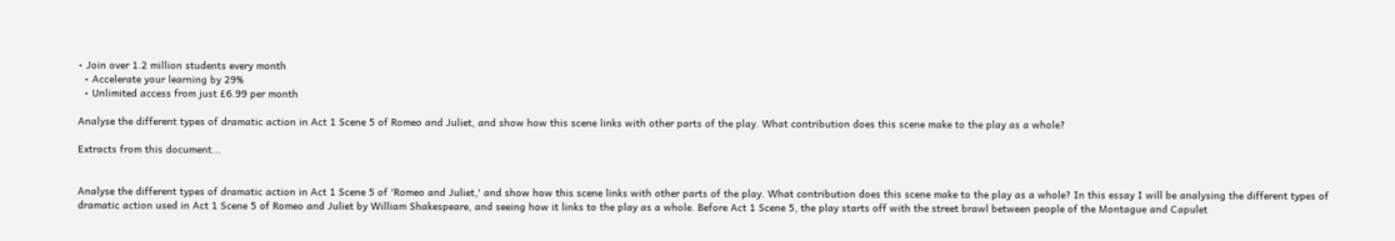• Join over 1.2 million students every month
  • Accelerate your learning by 29%
  • Unlimited access from just £6.99 per month

Analyse the different types of dramatic action in Act 1 Scene 5 of Romeo and Juliet, and show how this scene links with other parts of the play. What contribution does this scene make to the play as a whole?

Extracts from this document...


Analyse the different types of dramatic action in Act 1 Scene 5 of 'Romeo and Juliet,' and show how this scene links with other parts of the play. What contribution does this scene make to the play as a whole? In this essay I will be analysing the different types of dramatic action used in Act 1 Scene 5 of Romeo and Juliet by William Shakespeare, and seeing how it links to the play as a whole. Before Act 1 Scene 5, the play starts off with the street brawl between people of the Montague and Capulet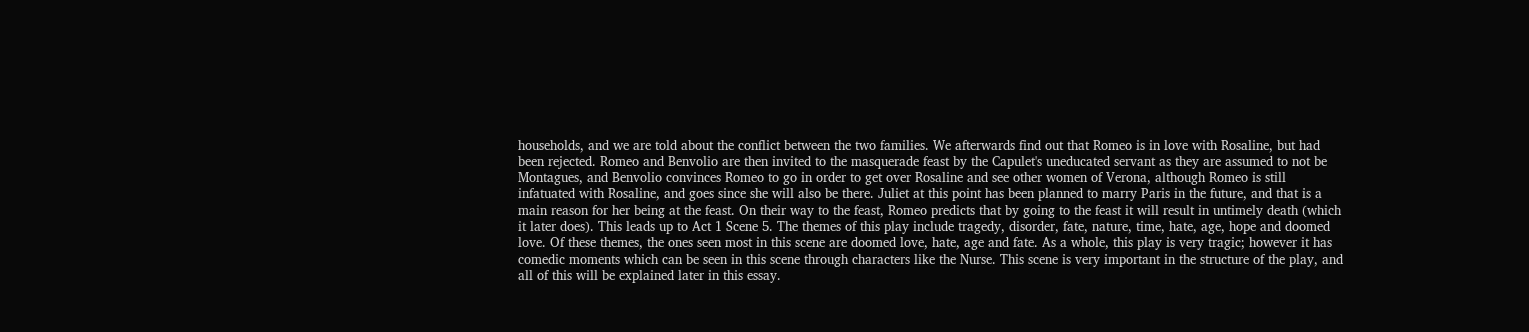households, and we are told about the conflict between the two families. We afterwards find out that Romeo is in love with Rosaline, but had been rejected. Romeo and Benvolio are then invited to the masquerade feast by the Capulet's uneducated servant as they are assumed to not be Montagues, and Benvolio convinces Romeo to go in order to get over Rosaline and see other women of Verona, although Romeo is still infatuated with Rosaline, and goes since she will also be there. Juliet at this point has been planned to marry Paris in the future, and that is a main reason for her being at the feast. On their way to the feast, Romeo predicts that by going to the feast it will result in untimely death (which it later does). This leads up to Act 1 Scene 5. The themes of this play include tragedy, disorder, fate, nature, time, hate, age, hope and doomed love. Of these themes, the ones seen most in this scene are doomed love, hate, age and fate. As a whole, this play is very tragic; however it has comedic moments which can be seen in this scene through characters like the Nurse. This scene is very important in the structure of the play, and all of this will be explained later in this essay.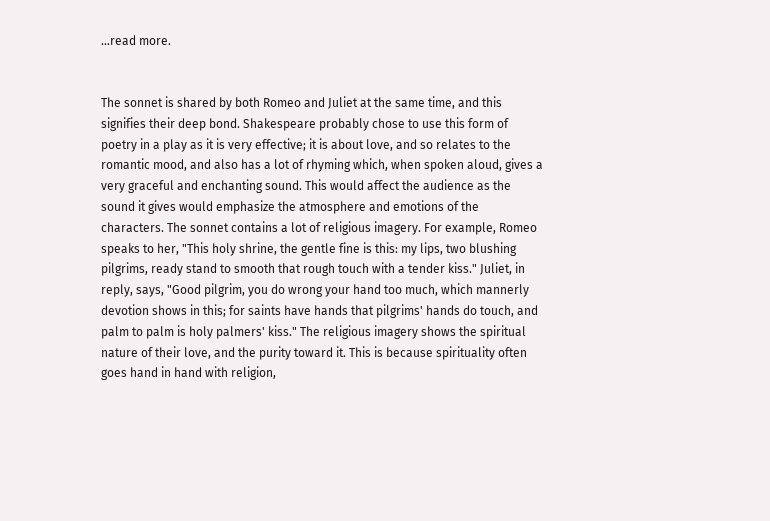...read more.


The sonnet is shared by both Romeo and Juliet at the same time, and this signifies their deep bond. Shakespeare probably chose to use this form of poetry in a play as it is very effective; it is about love, and so relates to the romantic mood, and also has a lot of rhyming which, when spoken aloud, gives a very graceful and enchanting sound. This would affect the audience as the sound it gives would emphasize the atmosphere and emotions of the characters. The sonnet contains a lot of religious imagery. For example, Romeo speaks to her, "This holy shrine, the gentle fine is this: my lips, two blushing pilgrims, ready stand to smooth that rough touch with a tender kiss." Juliet, in reply, says, "Good pilgrim, you do wrong your hand too much, which mannerly devotion shows in this; for saints have hands that pilgrims' hands do touch, and palm to palm is holy palmers' kiss." The religious imagery shows the spiritual nature of their love, and the purity toward it. This is because spirituality often goes hand in hand with religion,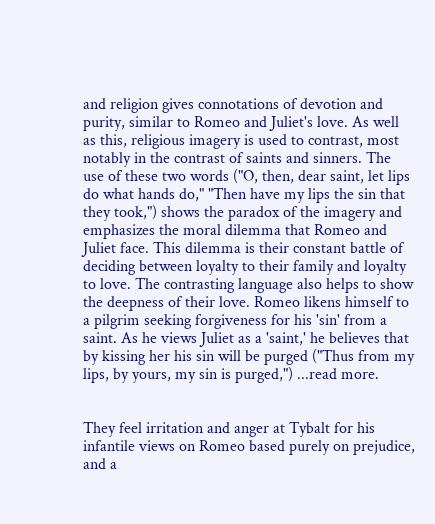and religion gives connotations of devotion and purity, similar to Romeo and Juliet's love. As well as this, religious imagery is used to contrast, most notably in the contrast of saints and sinners. The use of these two words ("O, then, dear saint, let lips do what hands do," "Then have my lips the sin that they took,") shows the paradox of the imagery and emphasizes the moral dilemma that Romeo and Juliet face. This dilemma is their constant battle of deciding between loyalty to their family and loyalty to love. The contrasting language also helps to show the deepness of their love. Romeo likens himself to a pilgrim seeking forgiveness for his 'sin' from a saint. As he views Juliet as a 'saint,' he believes that by kissing her his sin will be purged ("Thus from my lips, by yours, my sin is purged,") ...read more.


They feel irritation and anger at Tybalt for his infantile views on Romeo based purely on prejudice, and a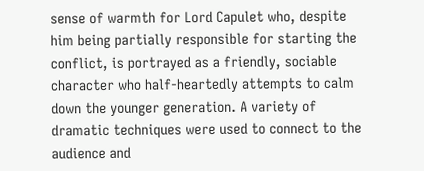sense of warmth for Lord Capulet who, despite him being partially responsible for starting the conflict, is portrayed as a friendly, sociable character who half-heartedly attempts to calm down the younger generation. A variety of dramatic techniques were used to connect to the audience and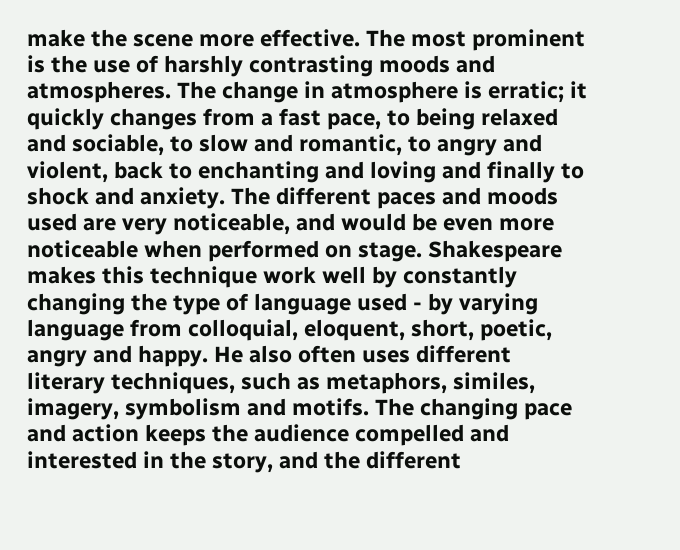make the scene more effective. The most prominent is the use of harshly contrasting moods and atmospheres. The change in atmosphere is erratic; it quickly changes from a fast pace, to being relaxed and sociable, to slow and romantic, to angry and violent, back to enchanting and loving and finally to shock and anxiety. The different paces and moods used are very noticeable, and would be even more noticeable when performed on stage. Shakespeare makes this technique work well by constantly changing the type of language used - by varying language from colloquial, eloquent, short, poetic, angry and happy. He also often uses different literary techniques, such as metaphors, similes, imagery, symbolism and motifs. The changing pace and action keeps the audience compelled and interested in the story, and the different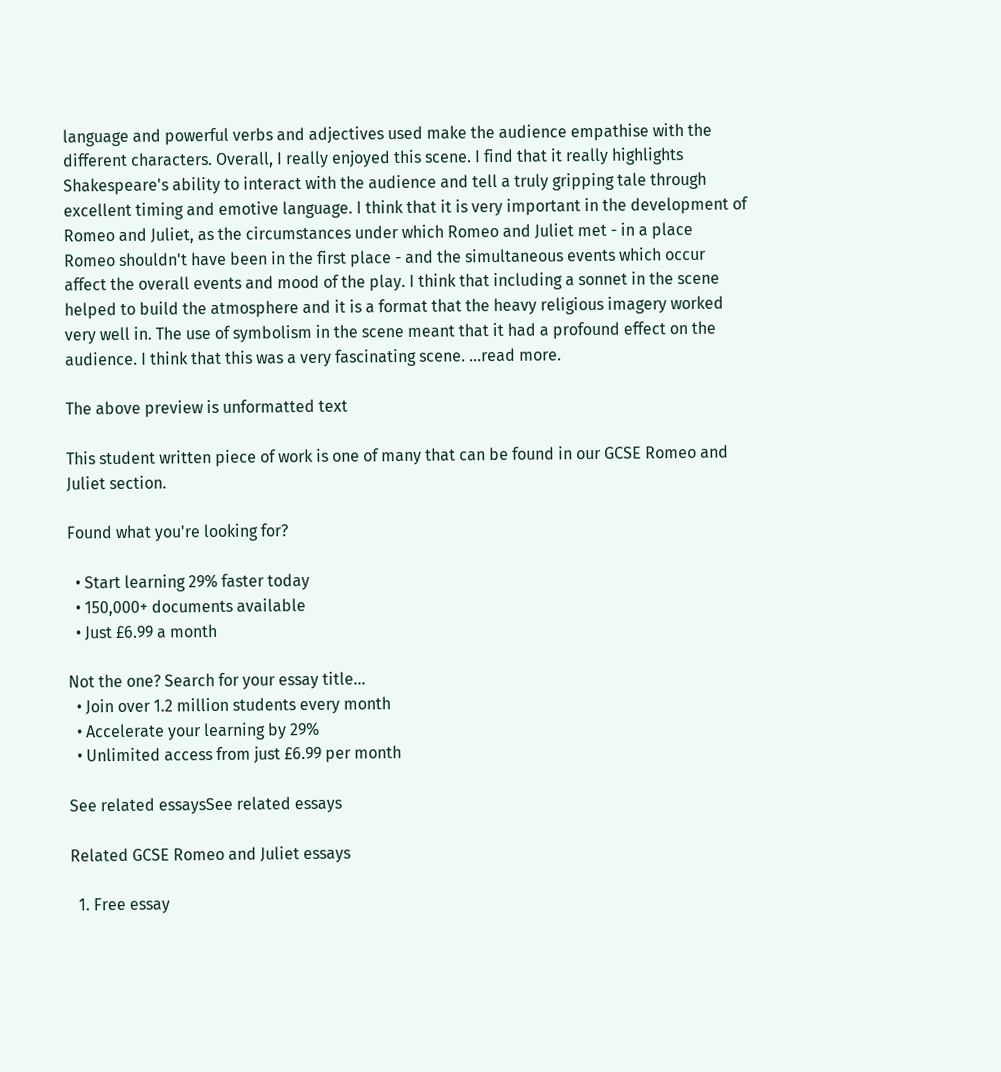language and powerful verbs and adjectives used make the audience empathise with the different characters. Overall, I really enjoyed this scene. I find that it really highlights Shakespeare's ability to interact with the audience and tell a truly gripping tale through excellent timing and emotive language. I think that it is very important in the development of Romeo and Juliet, as the circumstances under which Romeo and Juliet met - in a place Romeo shouldn't have been in the first place - and the simultaneous events which occur affect the overall events and mood of the play. I think that including a sonnet in the scene helped to build the atmosphere and it is a format that the heavy religious imagery worked very well in. The use of symbolism in the scene meant that it had a profound effect on the audience. I think that this was a very fascinating scene. ...read more.

The above preview is unformatted text

This student written piece of work is one of many that can be found in our GCSE Romeo and Juliet section.

Found what you're looking for?

  • Start learning 29% faster today
  • 150,000+ documents available
  • Just £6.99 a month

Not the one? Search for your essay title...
  • Join over 1.2 million students every month
  • Accelerate your learning by 29%
  • Unlimited access from just £6.99 per month

See related essaysSee related essays

Related GCSE Romeo and Juliet essays

  1. Free essay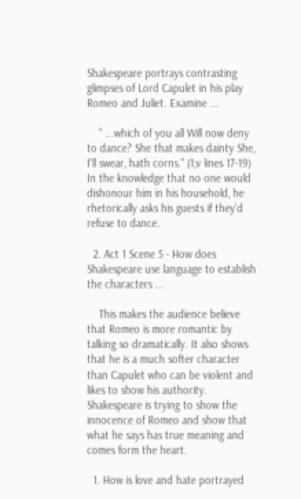Shakespeare portrays contrasting glimpses of Lord Capulet in his play Romeo and Juliet. Examine ...

    " ...which of you all Will now deny to dance? She that makes dainty She, I'll swear, hath corns." (1,v lines 17-19) In the knowledge that no one would dishonour him in his household, he rhetorically asks his guests if they'd refuse to dance.

  2. Act 1 Scene 5 - How does Shakespeare use language to establish the characters ...

    This makes the audience believe that Romeo is more romantic by talking so dramatically. It also shows that he is a much softer character than Capulet who can be violent and likes to show his authority. Shakespeare is trying to show the innocence of Romeo and show that what he says has true meaning and comes form the heart.

  1. How is love and hate portrayed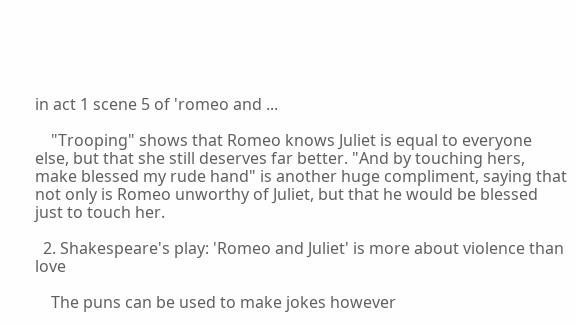in act 1 scene 5 of 'romeo and ...

    "Trooping" shows that Romeo knows Juliet is equal to everyone else, but that she still deserves far better. "And by touching hers, make blessed my rude hand" is another huge compliment, saying that not only is Romeo unworthy of Juliet, but that he would be blessed just to touch her.

  2. Shakespeare's play: 'Romeo and Juliet' is more about violence than love

    The puns can be used to make jokes however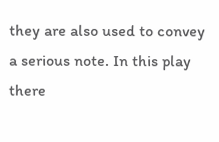they are also used to convey a serious note. In this play there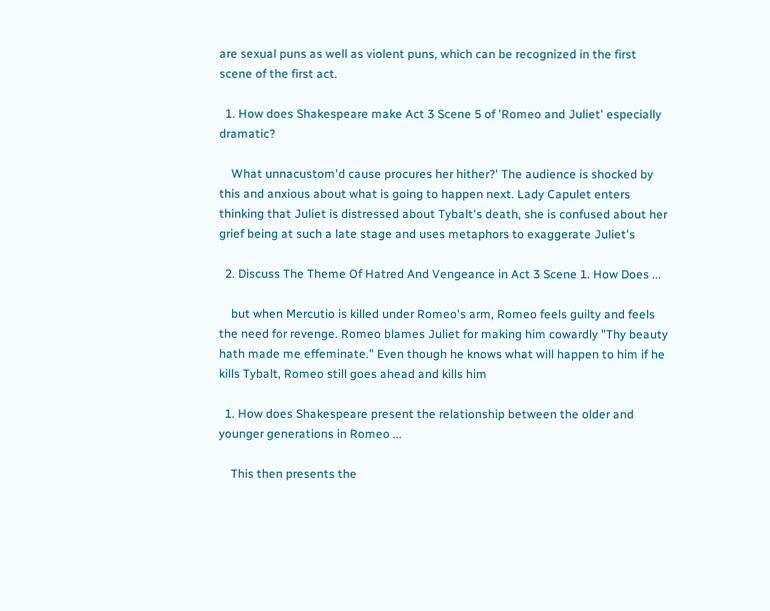are sexual puns as well as violent puns, which can be recognized in the first scene of the first act.

  1. How does Shakespeare make Act 3 Scene 5 of 'Romeo and Juliet' especially dramatic?

    What unnacustom'd cause procures her hither?' The audience is shocked by this and anxious about what is going to happen next. Lady Capulet enters thinking that Juliet is distressed about Tybalt's death, she is confused about her grief being at such a late stage and uses metaphors to exaggerate Juliet's

  2. Discuss The Theme Of Hatred And Vengeance in Act 3 Scene 1. How Does ...

    but when Mercutio is killed under Romeo's arm, Romeo feels guilty and feels the need for revenge. Romeo blames Juliet for making him cowardly "Thy beauty hath made me effeminate." Even though he knows what will happen to him if he kills Tybalt, Romeo still goes ahead and kills him

  1. How does Shakespeare present the relationship between the older and younger generations in Romeo ...

    This then presents the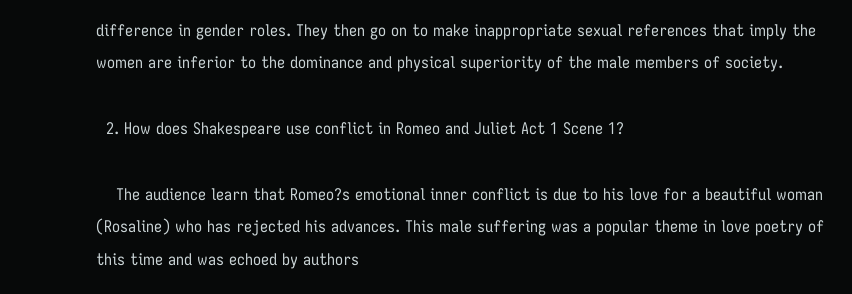difference in gender roles. They then go on to make inappropriate sexual references that imply the women are inferior to the dominance and physical superiority of the male members of society.

  2. How does Shakespeare use conflict in Romeo and Juliet Act 1 Scene 1?

    The audience learn that Romeo?s emotional inner conflict is due to his love for a beautiful woman (Rosaline) who has rejected his advances. This male suffering was a popular theme in love poetry of this time and was echoed by authors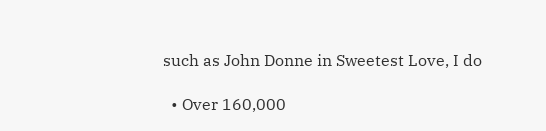such as John Donne in Sweetest Love, I do

  • Over 160,000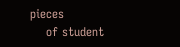pieces
    of student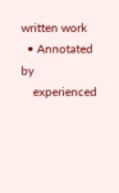written work
  • Annotated by
    experienced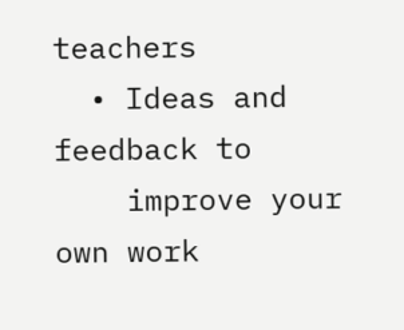teachers
  • Ideas and feedback to
    improve your own work